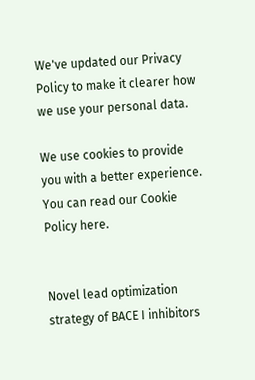We've updated our Privacy Policy to make it clearer how we use your personal data.

We use cookies to provide you with a better experience. You can read our Cookie Policy here.


Novel lead optimization strategy of BACE I inhibitors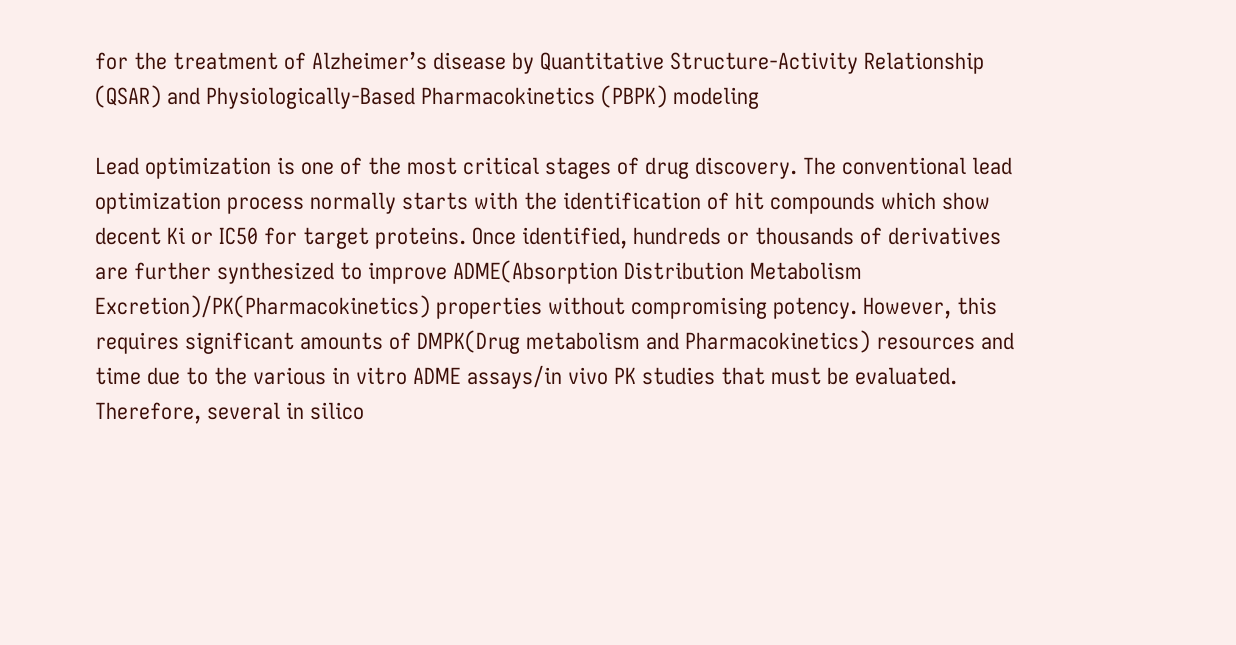for the treatment of Alzheimer’s disease by Quantitative Structure-Activity Relationship (QSAR) and Physiologically-Based Pharmacokinetics (PBPK) modeling

Lead optimization is one of the most critical stages of drug discovery. The conventional lead optimization process normally starts with the identification of hit compounds which show decent Ki or IC50 for target proteins. Once identified, hundreds or thousands of derivatives are further synthesized to improve ADME(Absorption Distribution Metabolism Excretion)/PK(Pharmacokinetics) properties without compromising potency. However, this requires significant amounts of DMPK(Drug metabolism and Pharmacokinetics) resources and time due to the various in vitro ADME assays/in vivo PK studies that must be evaluated. Therefore, several in silico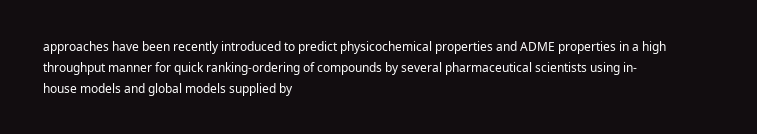approaches have been recently introduced to predict physicochemical properties and ADME properties in a high throughput manner for quick ranking-ordering of compounds by several pharmaceutical scientists using in-house models and global models supplied by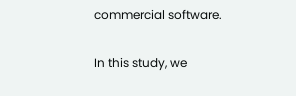commercial software.

In this study, we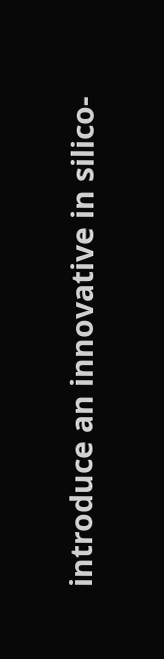introduce an innovative in silico-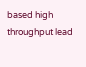based high throughput lead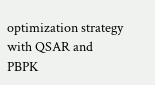optimization strategy with QSAR and PBPK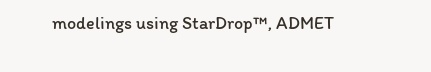modelings using StarDrop™, ADMET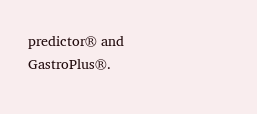predictor® and GastroPlus®.